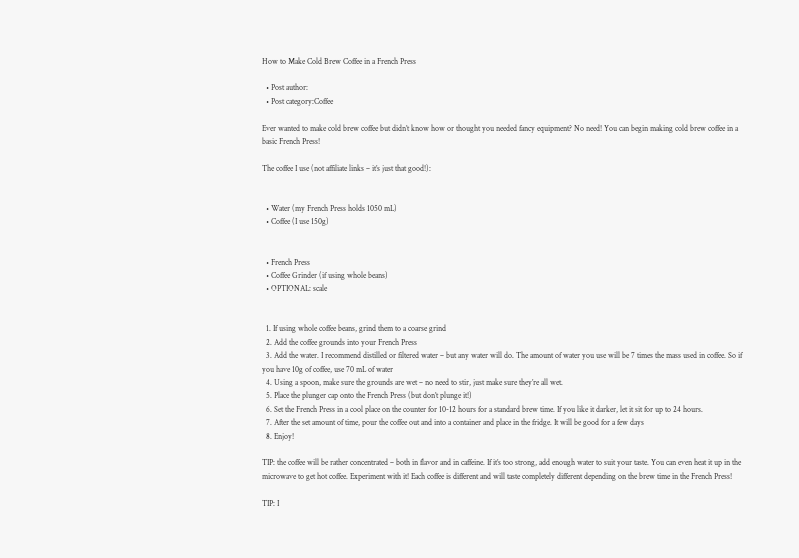How to Make Cold Brew Coffee in a French Press

  • Post author:
  • Post category:Coffee

Ever wanted to make cold brew coffee but didn’t know how or thought you needed fancy equipment? No need! You can begin making cold brew coffee in a basic French Press!

The coffee I use (not affiliate links – it’s just that good!):


  • Water (my French Press holds 1050 mL)
  • Coffee (I use 150g)


  • French Press
  • Coffee Grinder (if using whole beans)
  • OPTIONAL: scale


  1. If using whole coffee beans, grind them to a coarse grind
  2. Add the coffee grounds into your French Press
  3. Add the water. I recommend distilled or filtered water – but any water will do. The amount of water you use will be 7 times the mass used in coffee. So if you have 10g of coffee, use 70 mL of water
  4. Using a spoon, make sure the grounds are wet – no need to stir, just make sure they’re all wet.
  5. Place the plunger cap onto the French Press (but don’t plunge it!)
  6. Set the French Press in a cool place on the counter for 10-12 hours for a standard brew time. If you like it darker, let it sit for up to 24 hours.
  7. After the set amount of time, pour the coffee out and into a container and place in the fridge. It will be good for a few days
  8. Enjoy!

TIP: the coffee will be rather concentrated – both in flavor and in caffeine. If it’s too strong, add enough water to suit your taste. You can even heat it up in the microwave to get hot coffee. Experiment with it! Each coffee is different and will taste completely different depending on the brew time in the French Press!

TIP: I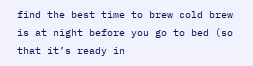find the best time to brew cold brew is at night before you go to bed (so that it’s ready in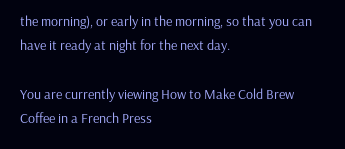the morning), or early in the morning, so that you can have it ready at night for the next day.

You are currently viewing How to Make Cold Brew Coffee in a French Press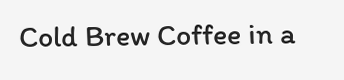Cold Brew Coffee in a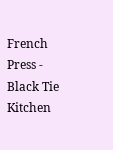French Press - Black Tie Kitchen